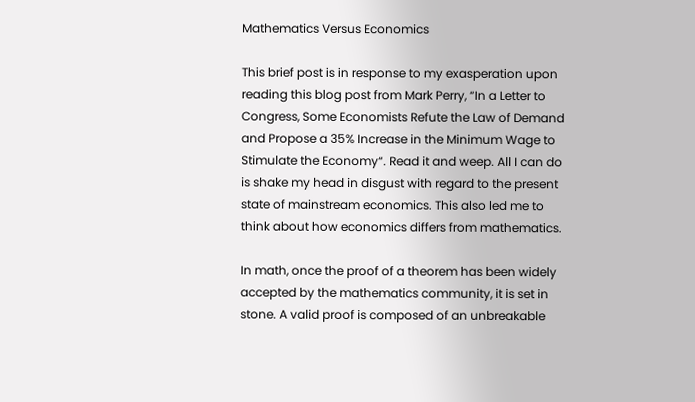Mathematics Versus Economics

This brief post is in response to my exasperation upon reading this blog post from Mark Perry, “In a Letter to Congress, Some Economists Refute the Law of Demand and Propose a 35% Increase in the Minimum Wage to Stimulate the Economy“. Read it and weep. All I can do is shake my head in disgust with regard to the present state of mainstream economics. This also led me to think about how economics differs from mathematics.

In math, once the proof of a theorem has been widely accepted by the mathematics community, it is set in stone. A valid proof is composed of an unbreakable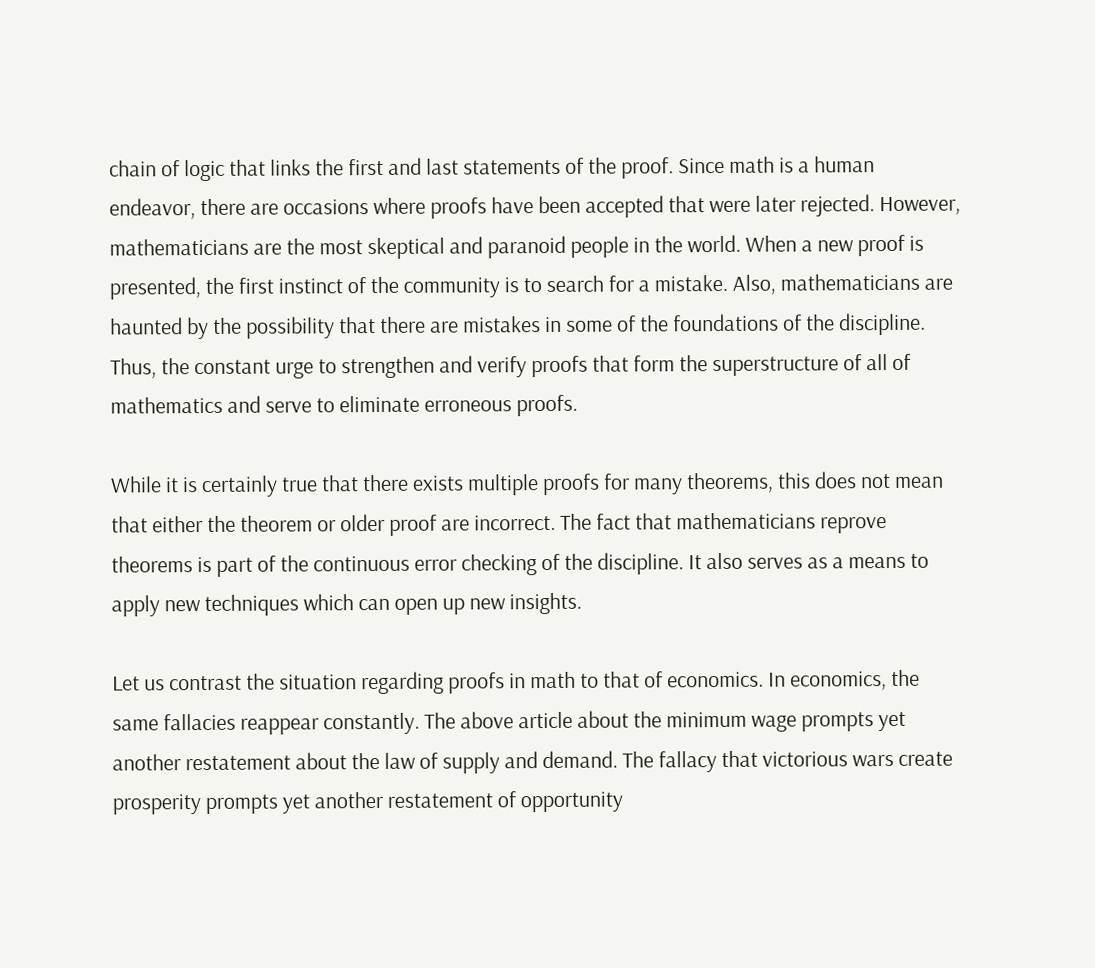chain of logic that links the first and last statements of the proof. Since math is a human endeavor, there are occasions where proofs have been accepted that were later rejected. However, mathematicians are the most skeptical and paranoid people in the world. When a new proof is presented, the first instinct of the community is to search for a mistake. Also, mathematicians are haunted by the possibility that there are mistakes in some of the foundations of the discipline. Thus, the constant urge to strengthen and verify proofs that form the superstructure of all of mathematics and serve to eliminate erroneous proofs.

While it is certainly true that there exists multiple proofs for many theorems, this does not mean that either the theorem or older proof are incorrect. The fact that mathematicians reprove theorems is part of the continuous error checking of the discipline. It also serves as a means to apply new techniques which can open up new insights.

Let us contrast the situation regarding proofs in math to that of economics. In economics, the same fallacies reappear constantly. The above article about the minimum wage prompts yet another restatement about the law of supply and demand. The fallacy that victorious wars create prosperity prompts yet another restatement of opportunity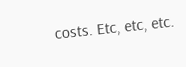costs. Etc, etc, etc.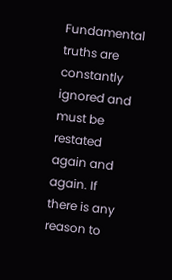Fundamental truths are constantly ignored and must be restated again and again. If there is any reason to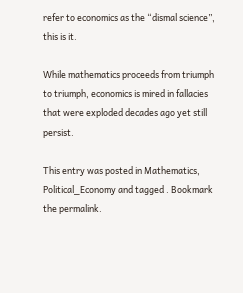refer to economics as the “dismal science”, this is it.

While mathematics proceeds from triumph to triumph, economics is mired in fallacies that were exploded decades ago yet still persist.

This entry was posted in Mathematics, Political_Economy and tagged . Bookmark the permalink.